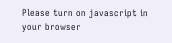Please turn on javascript in your browser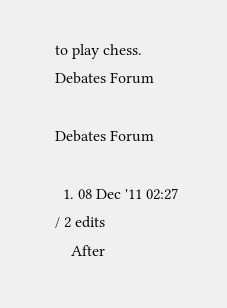to play chess.
Debates Forum

Debates Forum

  1. 08 Dec '11 02:27 / 2 edits
    After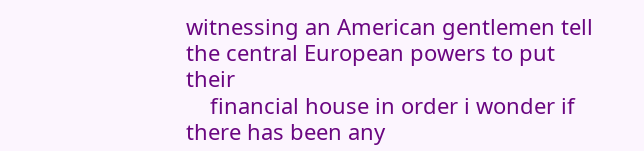witnessing an American gentlemen tell the central European powers to put their
    financial house in order i wonder if there has been any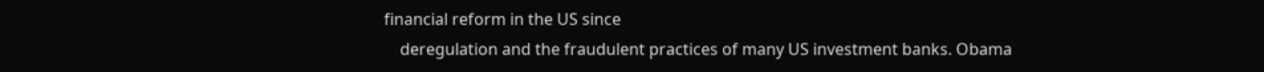financial reform in the US since
    deregulation and the fraudulent practices of many US investment banks. Obama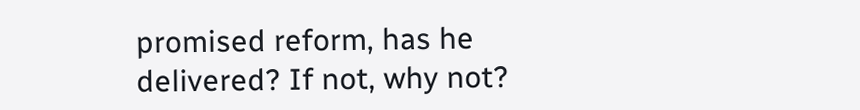promised reform, has he delivered? If not, why not?